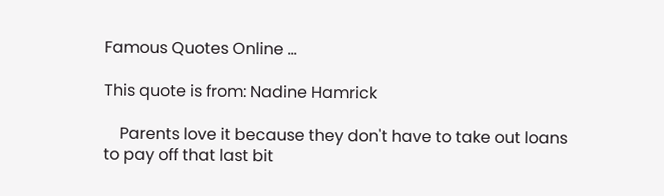Famous Quotes Online ...

This quote is from: Nadine Hamrick

    Parents love it because they don't have to take out loans to pay off that last bit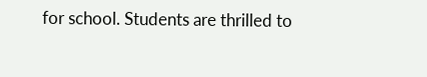for school. Students are thrilled to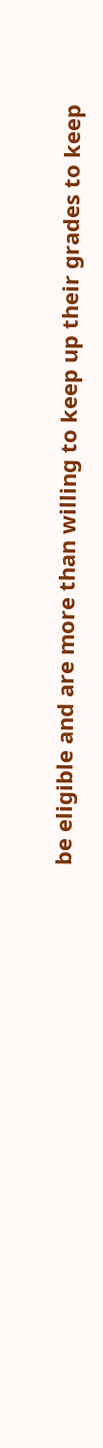be eligible and are more than willing to keep up their grades to keep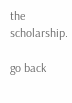the scholarship.

go back